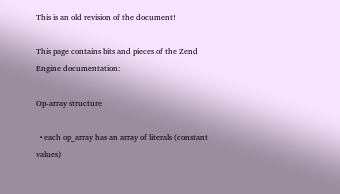This is an old revision of the document!

This page contains bits and pieces of the Zend Engine documentation:

Op-array structure

  • each op_array has an array of literals (constant values)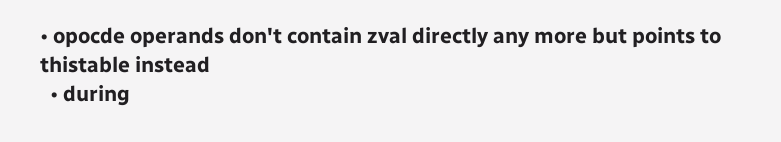• opocde operands don't contain zval directly any more but points to thistable instead
  • during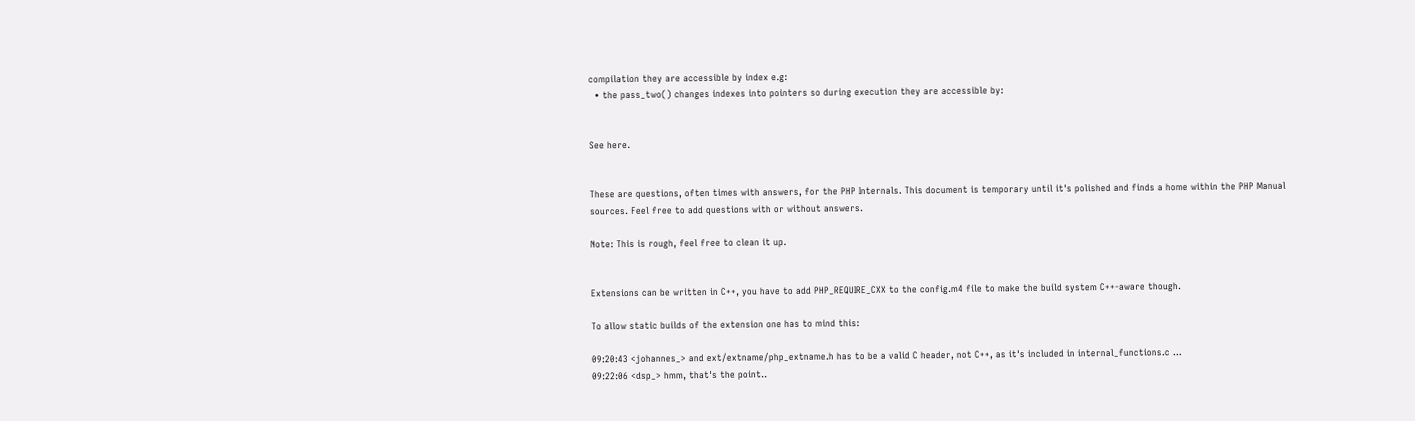compilation they are accessible by index e.g:
  • the pass_two() changes indexes into pointers so during execution they are accessible by:


See here.


These are questions, often times with answers, for the PHP Internals. This document is temporary until it's polished and finds a home within the PHP Manual sources. Feel free to add questions with or without answers.

Note: This is rough, feel free to clean it up.


Extensions can be written in C++, you have to add PHP_REQUIRE_CXX to the config.m4 file to make the build system C++-aware though.

To allow static builds of the extension one has to mind this:

09:20:43 <johannes_> and ext/extname/php_extname.h has to be a valid C header, not C++, as it's included in internal_functions.c ...
09:22:06 <dsp_> hmm, that's the point..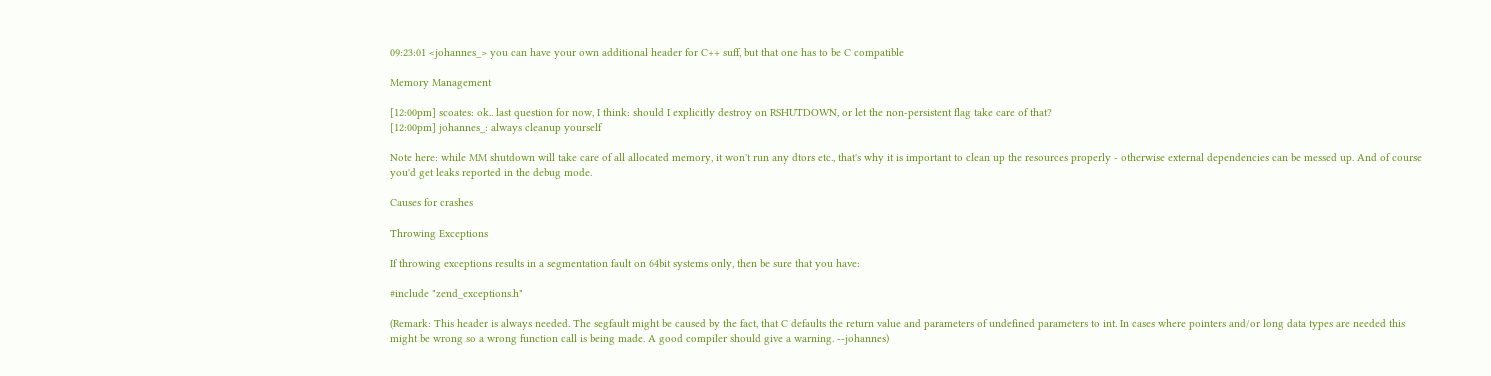09:23:01 <johannes_> you can have your own additional header for C++ suff, but that one has to be C compatible

Memory Management

[12:00pm] scoates: ok.. last question for now, I think: should I explicitly destroy on RSHUTDOWN, or let the non-persistent flag take care of that?
[12:00pm] johannes_: always cleanup yourself

Note here: while MM shutdown will take care of all allocated memory, it won't run any dtors etc., that's why it is important to clean up the resources properly - otherwise external dependencies can be messed up. And of course you'd get leaks reported in the debug mode.

Causes for crashes

Throwing Exceptions

If throwing exceptions results in a segmentation fault on 64bit systems only, then be sure that you have:

#include "zend_exceptions.h"

(Remark: This header is always needed. The segfault might be caused by the fact, that C defaults the return value and parameters of undefined parameters to int. In cases where pointers and/or long data types are needed this might be wrong so a wrong function call is being made. A good compiler should give a warning. --johannes)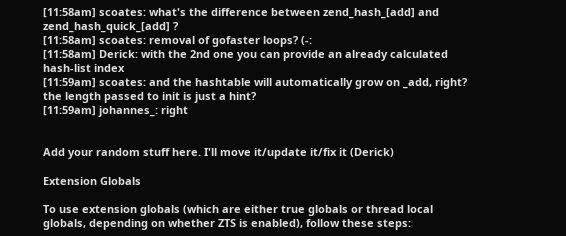[11:58am] scoates: what's the difference between zend_hash_[add] and zend_hash_quick_[add] ?
[11:58am] scoates: removal of gofaster loops? (-:
[11:58am] Derick: with the 2nd one you can provide an already calculated hash-list index
[11:59am] scoates: and the hashtable will automatically grow on _add, right? the length passed to init is just a hint?
[11:59am] johannes_: right


Add your random stuff here. I'll move it/update it/fix it (Derick)

Extension Globals

To use extension globals (which are either true globals or thread local globals, depending on whether ZTS is enabled), follow these steps: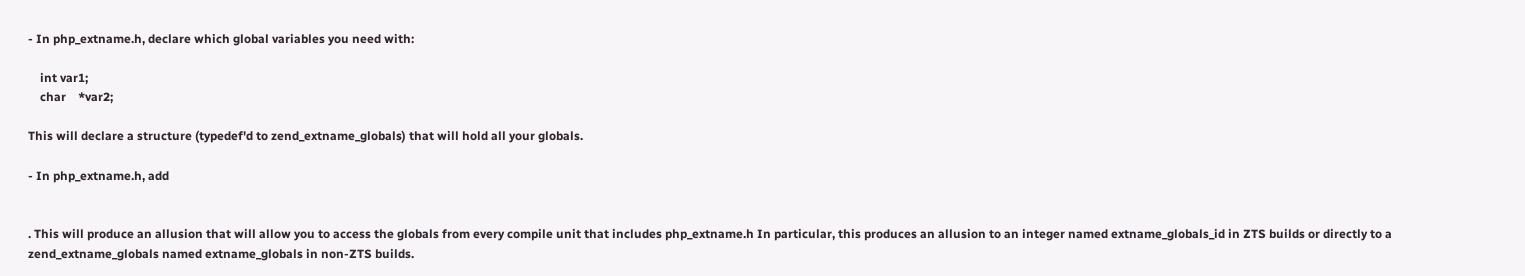- In php_extname.h, declare which global variables you need with:

    int var1;
    char    *var2;

This will declare a structure (typedef'd to zend_extname_globals) that will hold all your globals.

- In php_extname.h, add


. This will produce an allusion that will allow you to access the globals from every compile unit that includes php_extname.h In particular, this produces an allusion to an integer named extname_globals_id in ZTS builds or directly to a zend_extname_globals named extname_globals in non-ZTS builds.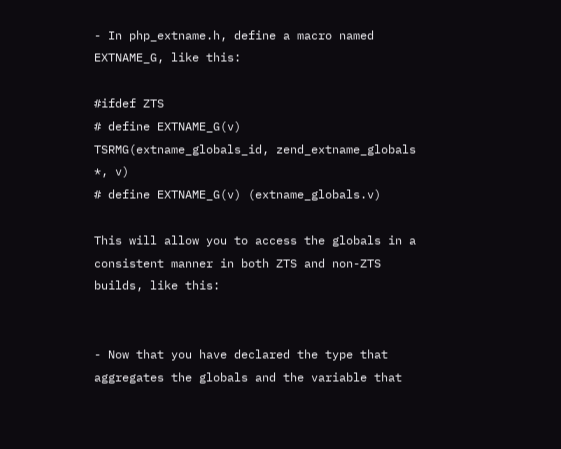- In php_extname.h, define a macro named EXTNAME_G, like this:

#ifdef ZTS
# define EXTNAME_G(v) TSRMG(extname_globals_id, zend_extname_globals *, v)
# define EXTNAME_G(v) (extname_globals.v)

This will allow you to access the globals in a consistent manner in both ZTS and non-ZTS builds, like this:


- Now that you have declared the type that aggregates the globals and the variable that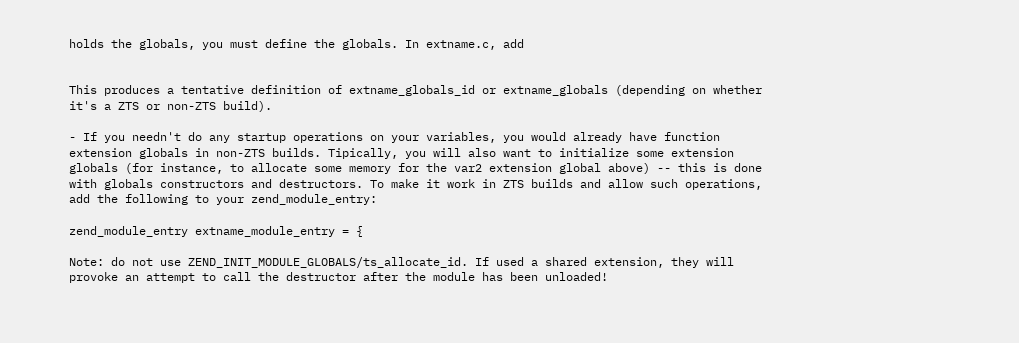holds the globals, you must define the globals. In extname.c, add


This produces a tentative definition of extname_globals_id or extname_globals (depending on whether it's a ZTS or non-ZTS build).

- If you needn't do any startup operations on your variables, you would already have function extension globals in non-ZTS builds. Tipically, you will also want to initialize some extension globals (for instance, to allocate some memory for the var2 extension global above) -- this is done with globals constructors and destructors. To make it work in ZTS builds and allow such operations, add the following to your zend_module_entry:

zend_module_entry extname_module_entry = {

Note: do not use ZEND_INIT_MODULE_GLOBALS/ts_allocate_id. If used a shared extension, they will provoke an attempt to call the destructor after the module has been unloaded!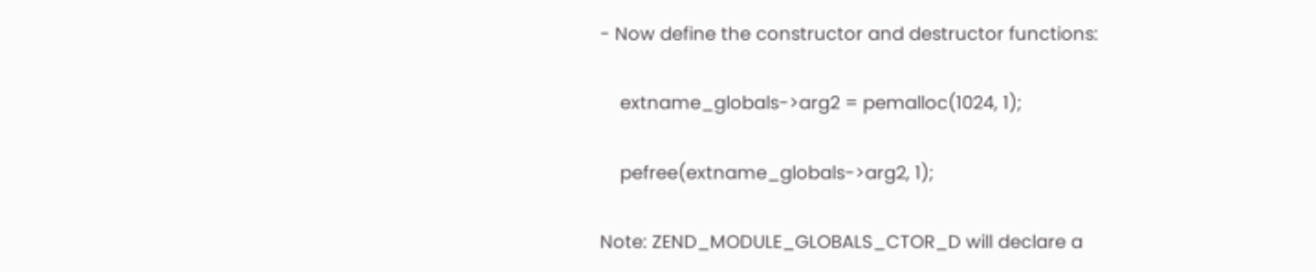- Now define the constructor and destructor functions:

    extname_globals->arg2 = pemalloc(1024, 1);

    pefree(extname_globals->arg2, 1);

Note: ZEND_MODULE_GLOBALS_CTOR_D will declare a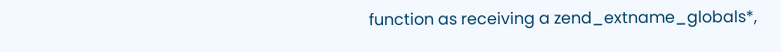function as receiving a zend_extname_globals*,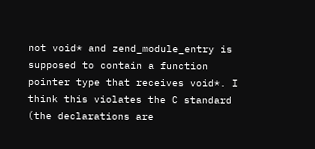not void* and zend_module_entry is supposed to contain a function pointer type that receives void*. I think this violates the C standard (the declarations are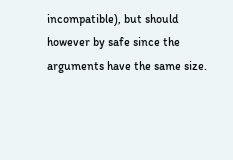incompatible), but should however by safe since the arguments have the same size.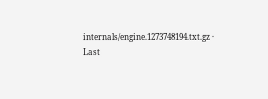internals/engine.1273748194.txt.gz · Last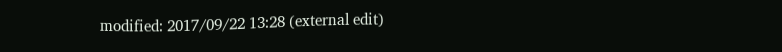modified: 2017/09/22 13:28 (external edit)